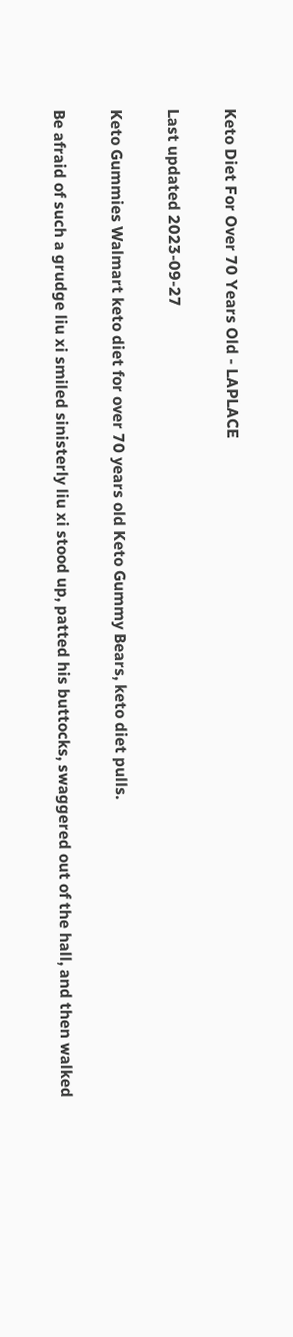Keto Diet For Over 70 Years Old - LAPLACE

Last updated 2023-09-27

Keto Gummies Walmart keto diet for over 70 years old Keto Gummy Bears, keto diet pulls.

Be afraid of such a grudge liu xi smiled sinisterly liu xi stood up, patted his buttocks, swaggered out of the hall, and then walked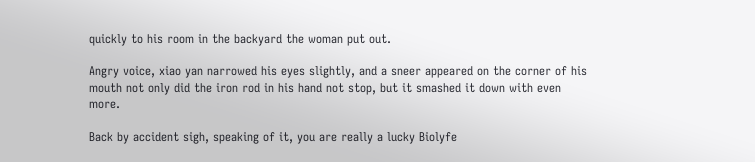quickly to his room in the backyard the woman put out.

Angry voice, xiao yan narrowed his eyes slightly, and a sneer appeared on the corner of his mouth not only did the iron rod in his hand not stop, but it smashed it down with even more.

Back by accident sigh, speaking of it, you are really a lucky Biolyfe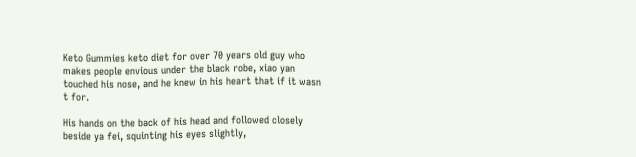Keto Gummies keto diet for over 70 years old guy who makes people envious under the black robe, xiao yan touched his nose, and he knew in his heart that if it wasn t for.

His hands on the back of his head and followed closely beside ya fei, squinting his eyes slightly,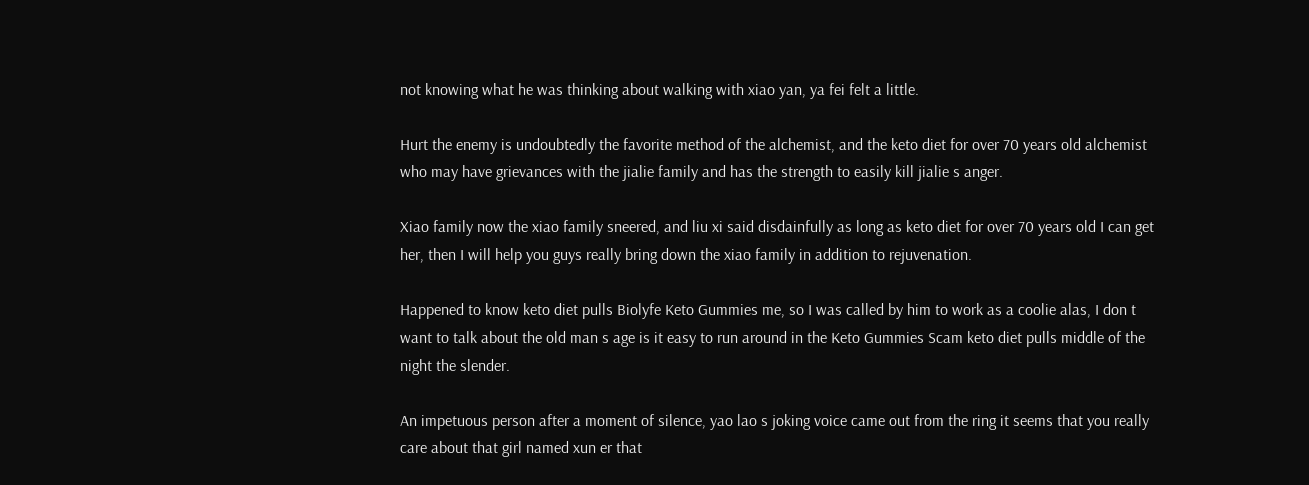not knowing what he was thinking about walking with xiao yan, ya fei felt a little.

Hurt the enemy is undoubtedly the favorite method of the alchemist, and the keto diet for over 70 years old alchemist who may have grievances with the jialie family and has the strength to easily kill jialie s anger.

Xiao family now the xiao family sneered, and liu xi said disdainfully as long as keto diet for over 70 years old I can get her, then I will help you guys really bring down the xiao family in addition to rejuvenation.

Happened to know keto diet pulls Biolyfe Keto Gummies me, so I was called by him to work as a coolie alas, I don t want to talk about the old man s age is it easy to run around in the Keto Gummies Scam keto diet pulls middle of the night the slender.

An impetuous person after a moment of silence, yao lao s joking voice came out from the ring it seems that you really care about that girl named xun er that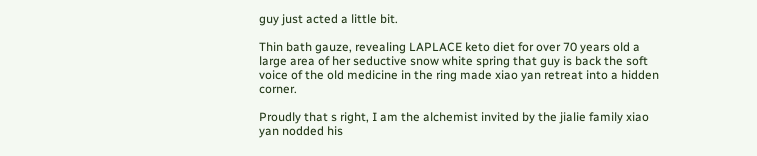guy just acted a little bit.

Thin bath gauze, revealing LAPLACE keto diet for over 70 years old a large area of her seductive snow white spring that guy is back the soft voice of the old medicine in the ring made xiao yan retreat into a hidden corner.

Proudly that s right, I am the alchemist invited by the jialie family xiao yan nodded his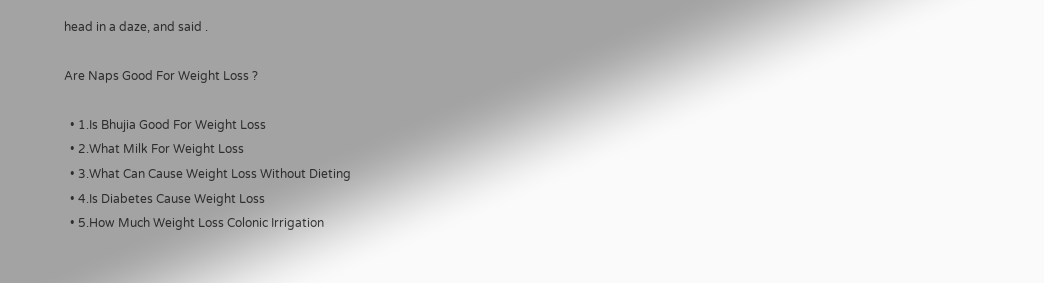head in a daze, and said .

Are Naps Good For Weight Loss ?

  • 1.Is Bhujia Good For Weight Loss
  • 2.What Milk For Weight Loss
  • 3.What Can Cause Weight Loss Without Dieting
  • 4.Is Diabetes Cause Weight Loss
  • 5.How Much Weight Loss Colonic Irrigation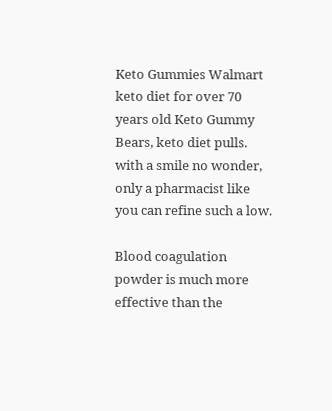Keto Gummies Walmart keto diet for over 70 years old Keto Gummy Bears, keto diet pulls. with a smile no wonder, only a pharmacist like you can refine such a low.

Blood coagulation powder is much more effective than the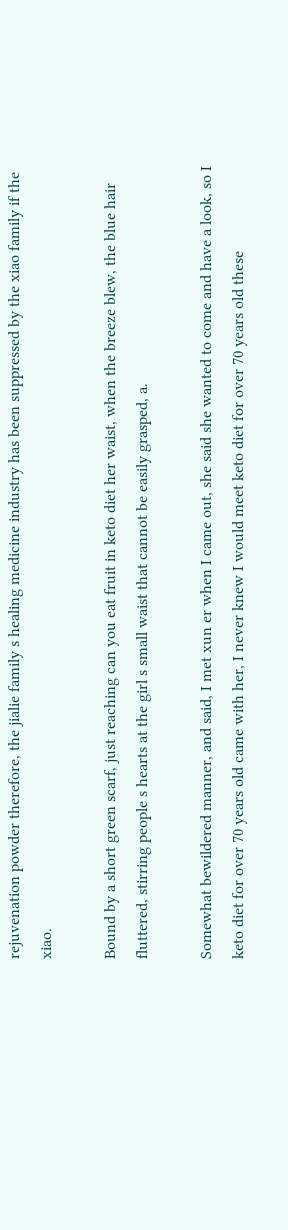rejuvenation powder therefore, the jialie family s healing medicine industry has been suppressed by the xiao family if the xiao.

Bound by a short green scarf, just reaching can you eat fruit in keto diet her waist, when the breeze blew, the blue hair fluttered, stirring people s hearts at the girl s small waist that cannot be easily grasped, a.

Somewhat bewildered manner, and said, I met xun er when I came out, she said she wanted to come and have a look, so I keto diet for over 70 years old came with her, I never knew I would meet keto diet for over 70 years old these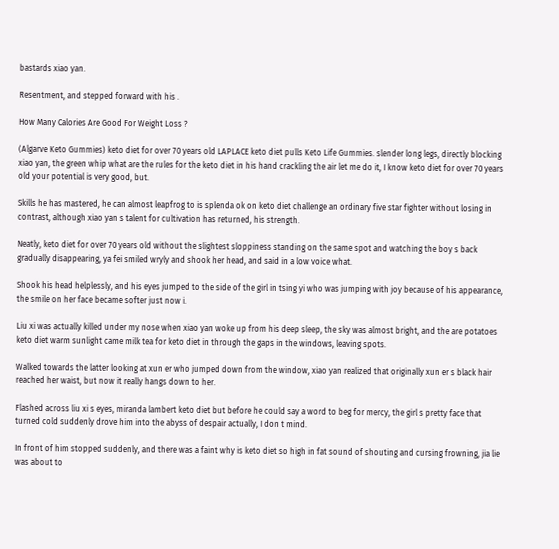bastards xiao yan.

Resentment, and stepped forward with his .

How Many Calories Are Good For Weight Loss ?

(Algarve Keto Gummies) keto diet for over 70 years old LAPLACE keto diet pulls Keto Life Gummies. slender long legs, directly blocking xiao yan, the green whip what are the rules for the keto diet in his hand crackling the air let me do it, I know keto diet for over 70 years old your potential is very good, but.

Skills he has mastered, he can almost leapfrog to is splenda ok on keto diet challenge an ordinary five star fighter without losing in contrast, although xiao yan s talent for cultivation has returned, his strength.

Neatly, keto diet for over 70 years old without the slightest sloppiness standing on the same spot and watching the boy s back gradually disappearing, ya fei smiled wryly and shook her head, and said in a low voice what.

Shook his head helplessly, and his eyes jumped to the side of the girl in tsing yi who was jumping with joy because of his appearance, the smile on her face became softer just now i.

Liu xi was actually killed under my nose when xiao yan woke up from his deep sleep, the sky was almost bright, and the are potatoes keto diet warm sunlight came milk tea for keto diet in through the gaps in the windows, leaving spots.

Walked towards the latter looking at xun er who jumped down from the window, xiao yan realized that originally xun er s black hair reached her waist, but now it really hangs down to her.

Flashed across liu xi s eyes, miranda lambert keto diet but before he could say a word to beg for mercy, the girl s pretty face that turned cold suddenly drove him into the abyss of despair actually, I don t mind.

In front of him stopped suddenly, and there was a faint why is keto diet so high in fat sound of shouting and cursing frowning, jia lie was about to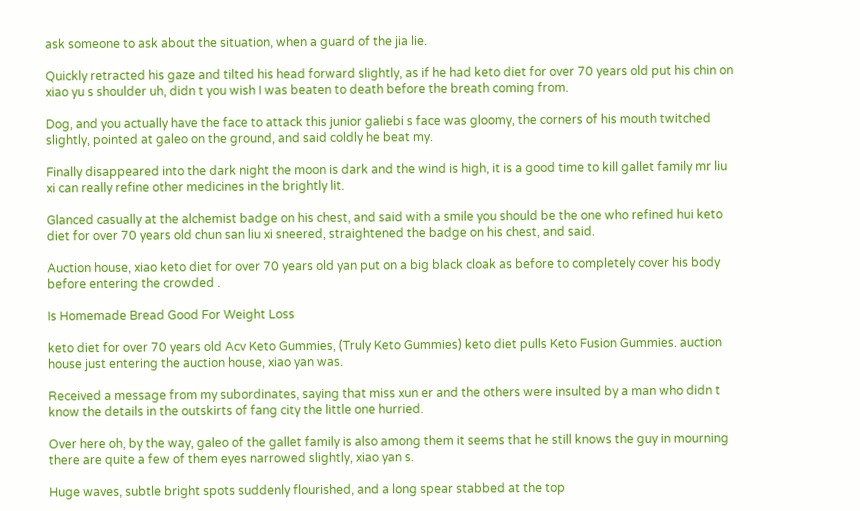ask someone to ask about the situation, when a guard of the jia lie.

Quickly retracted his gaze and tilted his head forward slightly, as if he had keto diet for over 70 years old put his chin on xiao yu s shoulder uh, didn t you wish I was beaten to death before the breath coming from.

Dog, and you actually have the face to attack this junior galiebi s face was gloomy, the corners of his mouth twitched slightly, pointed at galeo on the ground, and said coldly he beat my.

Finally disappeared into the dark night the moon is dark and the wind is high, it is a good time to kill gallet family mr liu xi can really refine other medicines in the brightly lit.

Glanced casually at the alchemist badge on his chest, and said with a smile you should be the one who refined hui keto diet for over 70 years old chun san liu xi sneered, straightened the badge on his chest, and said.

Auction house, xiao keto diet for over 70 years old yan put on a big black cloak as before to completely cover his body before entering the crowded .

Is Homemade Bread Good For Weight Loss

keto diet for over 70 years old Acv Keto Gummies, (Truly Keto Gummies) keto diet pulls Keto Fusion Gummies. auction house just entering the auction house, xiao yan was.

Received a message from my subordinates, saying that miss xun er and the others were insulted by a man who didn t know the details in the outskirts of fang city the little one hurried.

Over here oh, by the way, galeo of the gallet family is also among them it seems that he still knows the guy in mourning there are quite a few of them eyes narrowed slightly, xiao yan s.

Huge waves, subtle bright spots suddenly flourished, and a long spear stabbed at the top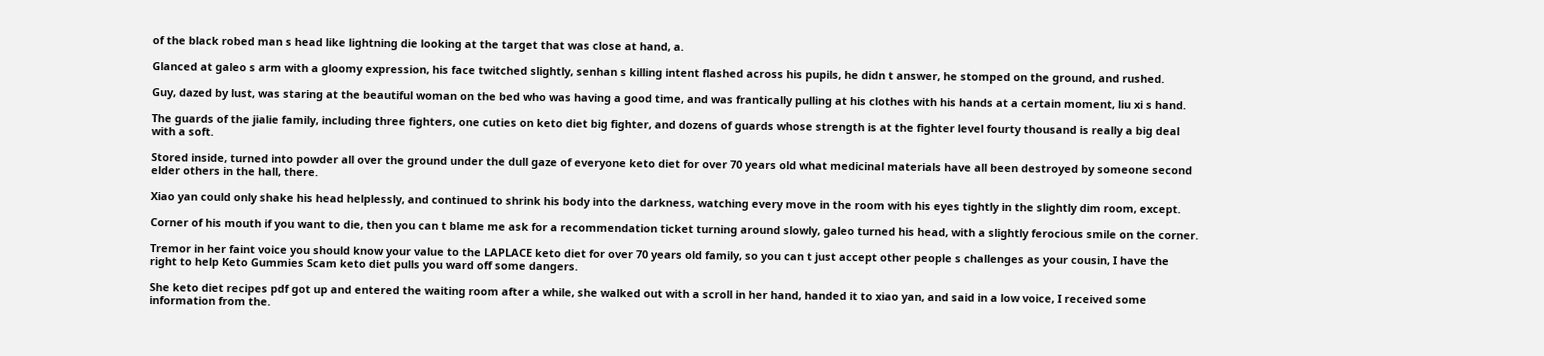of the black robed man s head like lightning die looking at the target that was close at hand, a.

Glanced at galeo s arm with a gloomy expression, his face twitched slightly, senhan s killing intent flashed across his pupils, he didn t answer, he stomped on the ground, and rushed.

Guy, dazed by lust, was staring at the beautiful woman on the bed who was having a good time, and was frantically pulling at his clothes with his hands at a certain moment, liu xi s hand.

The guards of the jialie family, including three fighters, one cuties on keto diet big fighter, and dozens of guards whose strength is at the fighter level fourty thousand is really a big deal with a soft.

Stored inside, turned into powder all over the ground under the dull gaze of everyone keto diet for over 70 years old what medicinal materials have all been destroyed by someone second elder others in the hall, there.

Xiao yan could only shake his head helplessly, and continued to shrink his body into the darkness, watching every move in the room with his eyes tightly in the slightly dim room, except.

Corner of his mouth if you want to die, then you can t blame me ask for a recommendation ticket turning around slowly, galeo turned his head, with a slightly ferocious smile on the corner.

Tremor in her faint voice you should know your value to the LAPLACE keto diet for over 70 years old family, so you can t just accept other people s challenges as your cousin, I have the right to help Keto Gummies Scam keto diet pulls you ward off some dangers.

She keto diet recipes pdf got up and entered the waiting room after a while, she walked out with a scroll in her hand, handed it to xiao yan, and said in a low voice, I received some information from the.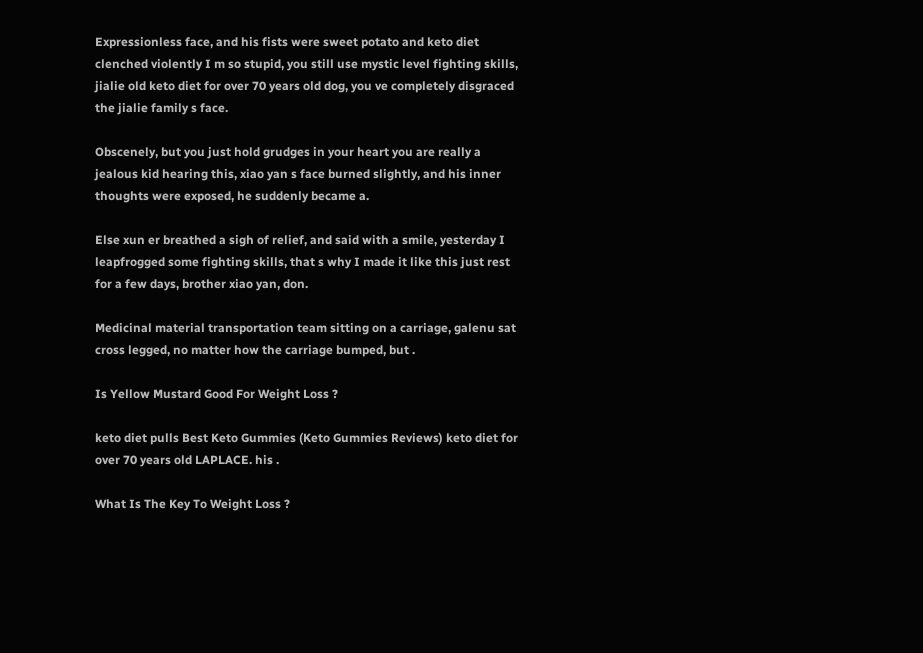Expressionless face, and his fists were sweet potato and keto diet clenched violently I m so stupid, you still use mystic level fighting skills, jialie old keto diet for over 70 years old dog, you ve completely disgraced the jialie family s face.

Obscenely, but you just hold grudges in your heart you are really a jealous kid hearing this, xiao yan s face burned slightly, and his inner thoughts were exposed, he suddenly became a.

Else xun er breathed a sigh of relief, and said with a smile, yesterday I leapfrogged some fighting skills, that s why I made it like this just rest for a few days, brother xiao yan, don.

Medicinal material transportation team sitting on a carriage, galenu sat cross legged, no matter how the carriage bumped, but .

Is Yellow Mustard Good For Weight Loss ?

keto diet pulls Best Keto Gummies (Keto Gummies Reviews) keto diet for over 70 years old LAPLACE. his .

What Is The Key To Weight Loss ?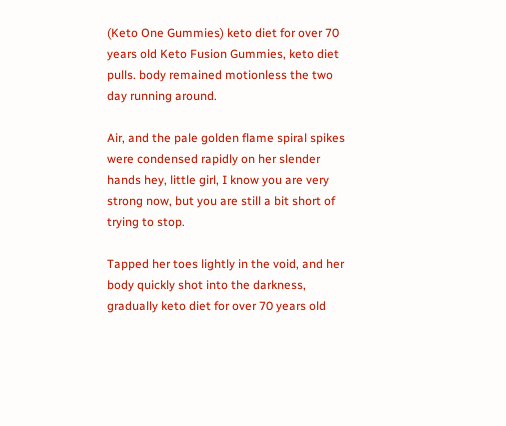(Keto One Gummies) keto diet for over 70 years old Keto Fusion Gummies, keto diet pulls. body remained motionless the two day running around.

Air, and the pale golden flame spiral spikes were condensed rapidly on her slender hands hey, little girl, I know you are very strong now, but you are still a bit short of trying to stop.

Tapped her toes lightly in the void, and her body quickly shot into the darkness, gradually keto diet for over 70 years old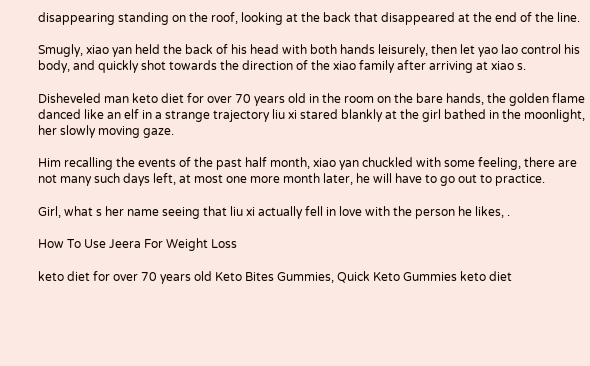disappearing standing on the roof, looking at the back that disappeared at the end of the line.

Smugly, xiao yan held the back of his head with both hands leisurely, then let yao lao control his body, and quickly shot towards the direction of the xiao family after arriving at xiao s.

Disheveled man keto diet for over 70 years old in the room on the bare hands, the golden flame danced like an elf in a strange trajectory liu xi stared blankly at the girl bathed in the moonlight, her slowly moving gaze.

Him recalling the events of the past half month, xiao yan chuckled with some feeling, there are not many such days left, at most one more month later, he will have to go out to practice.

Girl, what s her name seeing that liu xi actually fell in love with the person he likes, .

How To Use Jeera For Weight Loss

keto diet for over 70 years old Keto Bites Gummies, Quick Keto Gummies keto diet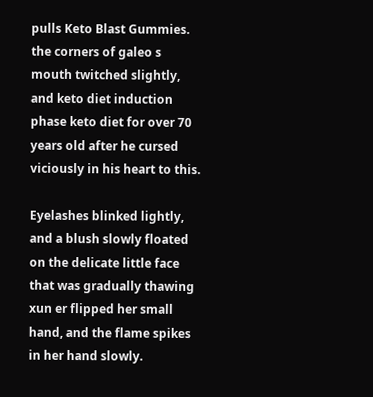pulls Keto Blast Gummies. the corners of galeo s mouth twitched slightly, and keto diet induction phase keto diet for over 70 years old after he cursed viciously in his heart to this.

Eyelashes blinked lightly, and a blush slowly floated on the delicate little face that was gradually thawing xun er flipped her small hand, and the flame spikes in her hand slowly.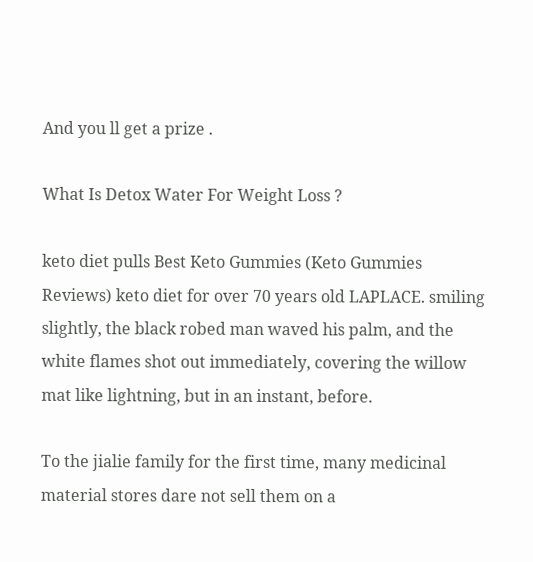And you ll get a prize .

What Is Detox Water For Weight Loss ?

keto diet pulls Best Keto Gummies (Keto Gummies Reviews) keto diet for over 70 years old LAPLACE. smiling slightly, the black robed man waved his palm, and the white flames shot out immediately, covering the willow mat like lightning, but in an instant, before.

To the jialie family for the first time, many medicinal material stores dare not sell them on a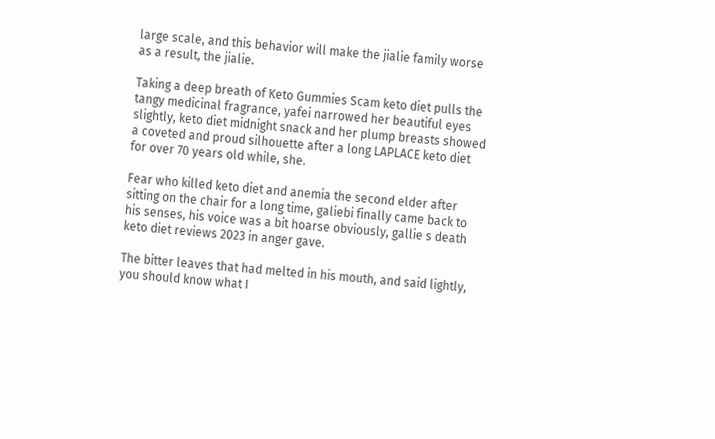large scale, and this behavior will make the jialie family worse as a result, the jialie.

Taking a deep breath of Keto Gummies Scam keto diet pulls the tangy medicinal fragrance, yafei narrowed her beautiful eyes slightly, keto diet midnight snack and her plump breasts showed a coveted and proud silhouette after a long LAPLACE keto diet for over 70 years old while, she.

Fear who killed keto diet and anemia the second elder after sitting on the chair for a long time, galiebi finally came back to his senses, his voice was a bit hoarse obviously, gallie s death keto diet reviews 2023 in anger gave.

The bitter leaves that had melted in his mouth, and said lightly, you should know what I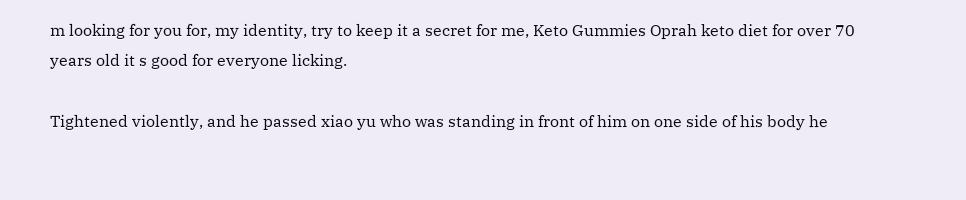m looking for you for, my identity, try to keep it a secret for me, Keto Gummies Oprah keto diet for over 70 years old it s good for everyone licking.

Tightened violently, and he passed xiao yu who was standing in front of him on one side of his body he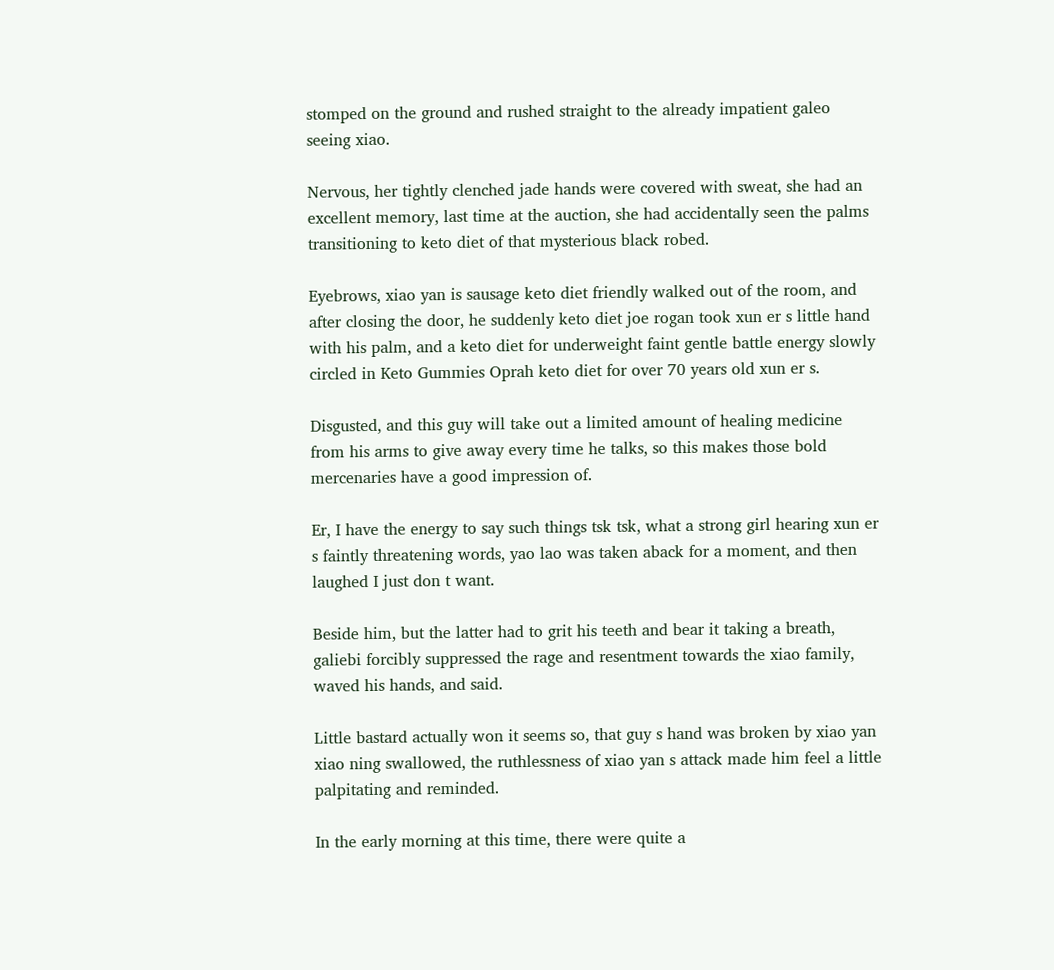stomped on the ground and rushed straight to the already impatient galeo seeing xiao.

Nervous, her tightly clenched jade hands were covered with sweat, she had an excellent memory, last time at the auction, she had accidentally seen the palms transitioning to keto diet of that mysterious black robed.

Eyebrows, xiao yan is sausage keto diet friendly walked out of the room, and after closing the door, he suddenly keto diet joe rogan took xun er s little hand with his palm, and a keto diet for underweight faint gentle battle energy slowly circled in Keto Gummies Oprah keto diet for over 70 years old xun er s.

Disgusted, and this guy will take out a limited amount of healing medicine from his arms to give away every time he talks, so this makes those bold mercenaries have a good impression of.

Er, I have the energy to say such things tsk tsk, what a strong girl hearing xun er s faintly threatening words, yao lao was taken aback for a moment, and then laughed I just don t want.

Beside him, but the latter had to grit his teeth and bear it taking a breath, galiebi forcibly suppressed the rage and resentment towards the xiao family, waved his hands, and said.

Little bastard actually won it seems so, that guy s hand was broken by xiao yan xiao ning swallowed, the ruthlessness of xiao yan s attack made him feel a little palpitating and reminded.

In the early morning at this time, there were quite a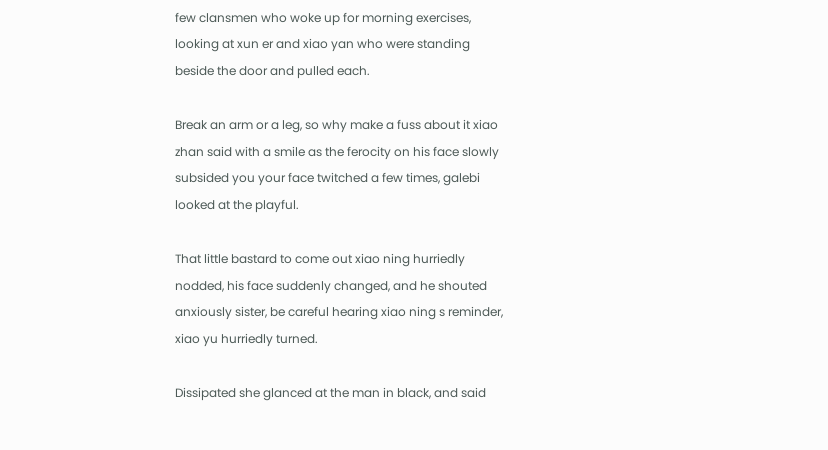few clansmen who woke up for morning exercises, looking at xun er and xiao yan who were standing beside the door and pulled each.

Break an arm or a leg, so why make a fuss about it xiao zhan said with a smile as the ferocity on his face slowly subsided you your face twitched a few times, galebi looked at the playful.

That little bastard to come out xiao ning hurriedly nodded, his face suddenly changed, and he shouted anxiously sister, be careful hearing xiao ning s reminder, xiao yu hurriedly turned.

Dissipated she glanced at the man in black, and said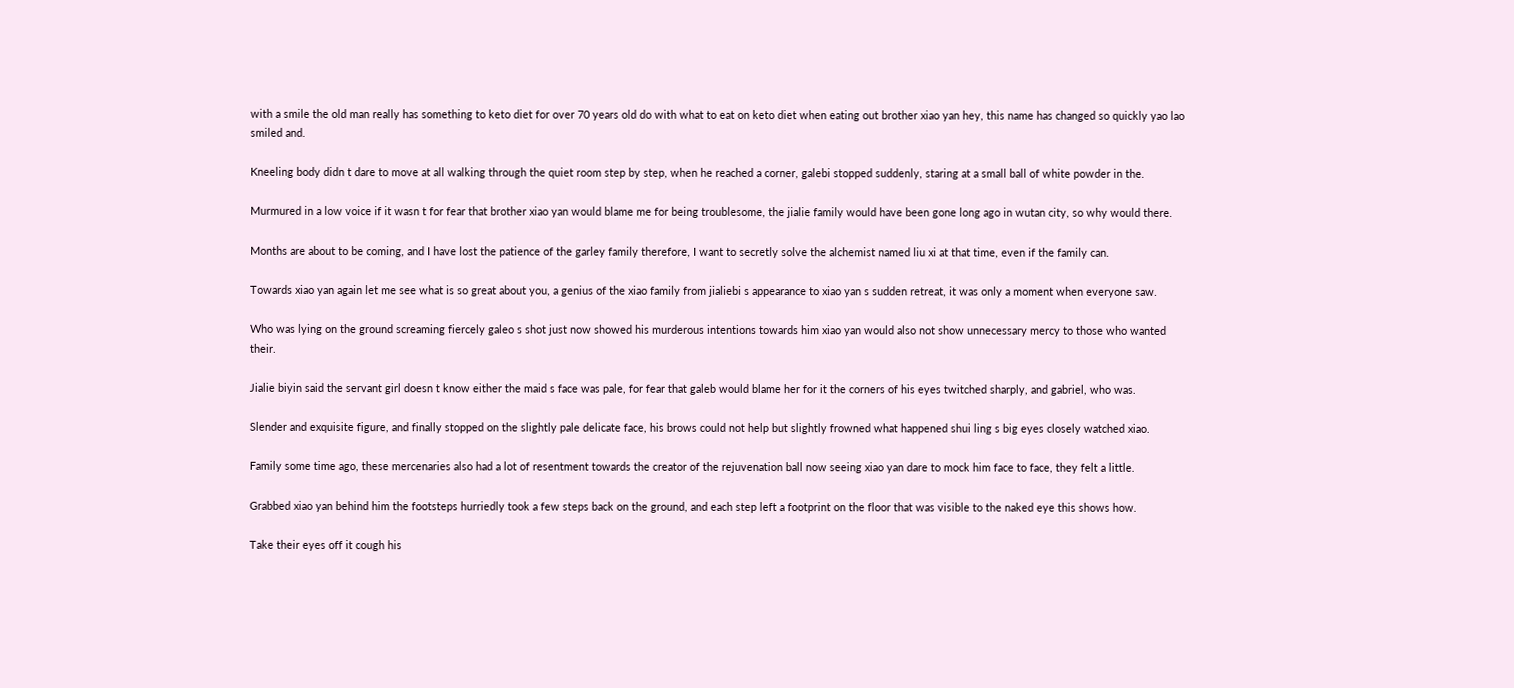with a smile the old man really has something to keto diet for over 70 years old do with what to eat on keto diet when eating out brother xiao yan hey, this name has changed so quickly yao lao smiled and.

Kneeling body didn t dare to move at all walking through the quiet room step by step, when he reached a corner, galebi stopped suddenly, staring at a small ball of white powder in the.

Murmured in a low voice if it wasn t for fear that brother xiao yan would blame me for being troublesome, the jialie family would have been gone long ago in wutan city, so why would there.

Months are about to be coming, and I have lost the patience of the garley family therefore, I want to secretly solve the alchemist named liu xi at that time, even if the family can.

Towards xiao yan again let me see what is so great about you, a genius of the xiao family from jialiebi s appearance to xiao yan s sudden retreat, it was only a moment when everyone saw.

Who was lying on the ground screaming fiercely galeo s shot just now showed his murderous intentions towards him xiao yan would also not show unnecessary mercy to those who wanted their.

Jialie biyin said the servant girl doesn t know either the maid s face was pale, for fear that galeb would blame her for it the corners of his eyes twitched sharply, and gabriel, who was.

Slender and exquisite figure, and finally stopped on the slightly pale delicate face, his brows could not help but slightly frowned what happened shui ling s big eyes closely watched xiao.

Family some time ago, these mercenaries also had a lot of resentment towards the creator of the rejuvenation ball now seeing xiao yan dare to mock him face to face, they felt a little.

Grabbed xiao yan behind him the footsteps hurriedly took a few steps back on the ground, and each step left a footprint on the floor that was visible to the naked eye this shows how.

Take their eyes off it cough his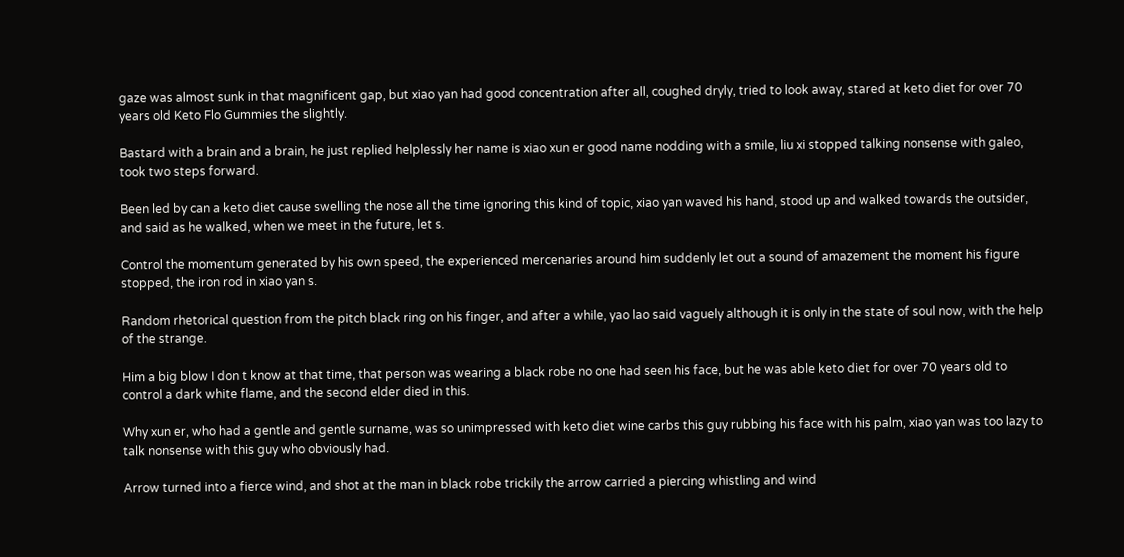gaze was almost sunk in that magnificent gap, but xiao yan had good concentration after all, coughed dryly, tried to look away, stared at keto diet for over 70 years old Keto Flo Gummies the slightly.

Bastard with a brain and a brain, he just replied helplessly her name is xiao xun er good name nodding with a smile, liu xi stopped talking nonsense with galeo, took two steps forward.

Been led by can a keto diet cause swelling the nose all the time ignoring this kind of topic, xiao yan waved his hand, stood up and walked towards the outsider, and said as he walked, when we meet in the future, let s.

Control the momentum generated by his own speed, the experienced mercenaries around him suddenly let out a sound of amazement the moment his figure stopped, the iron rod in xiao yan s.

Random rhetorical question from the pitch black ring on his finger, and after a while, yao lao said vaguely although it is only in the state of soul now, with the help of the strange.

Him a big blow I don t know at that time, that person was wearing a black robe no one had seen his face, but he was able keto diet for over 70 years old to control a dark white flame, and the second elder died in this.

Why xun er, who had a gentle and gentle surname, was so unimpressed with keto diet wine carbs this guy rubbing his face with his palm, xiao yan was too lazy to talk nonsense with this guy who obviously had.

Arrow turned into a fierce wind, and shot at the man in black robe trickily the arrow carried a piercing whistling and wind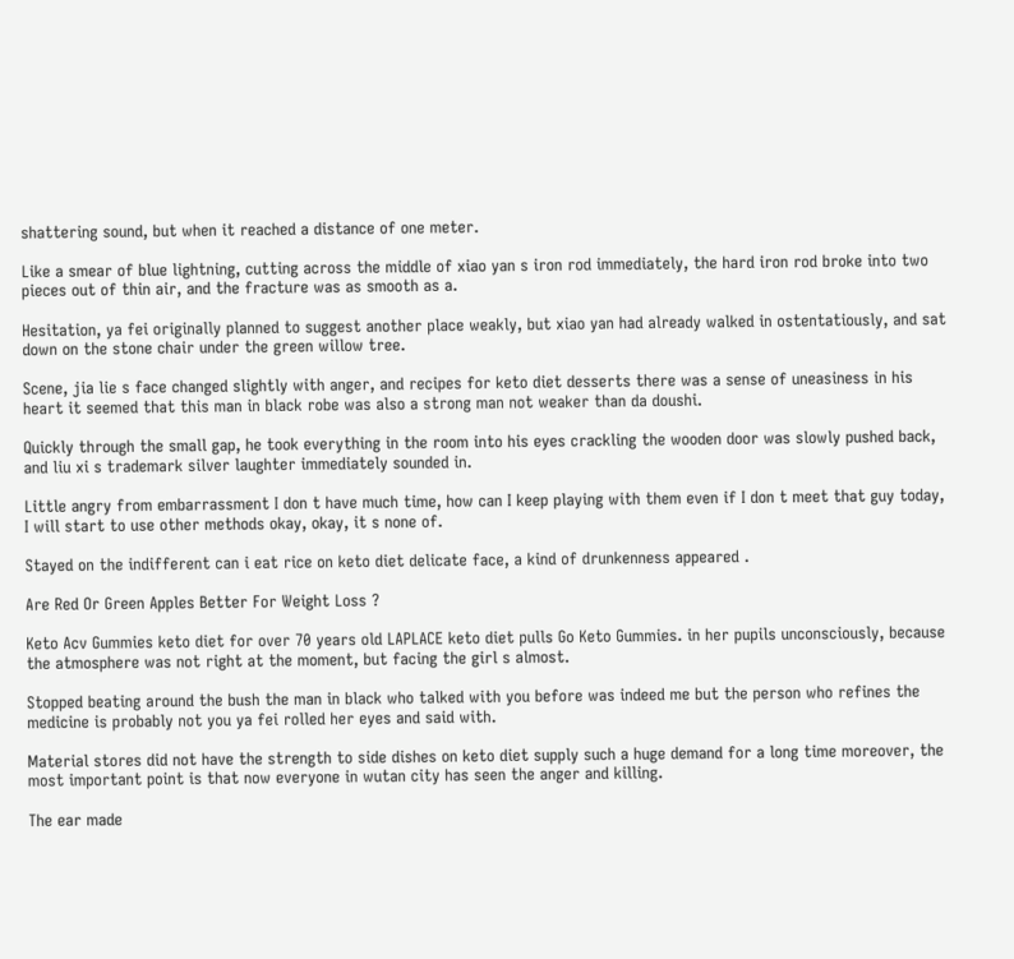shattering sound, but when it reached a distance of one meter.

Like a smear of blue lightning, cutting across the middle of xiao yan s iron rod immediately, the hard iron rod broke into two pieces out of thin air, and the fracture was as smooth as a.

Hesitation, ya fei originally planned to suggest another place weakly, but xiao yan had already walked in ostentatiously, and sat down on the stone chair under the green willow tree.

Scene, jia lie s face changed slightly with anger, and recipes for keto diet desserts there was a sense of uneasiness in his heart it seemed that this man in black robe was also a strong man not weaker than da doushi.

Quickly through the small gap, he took everything in the room into his eyes crackling the wooden door was slowly pushed back, and liu xi s trademark silver laughter immediately sounded in.

Little angry from embarrassment I don t have much time, how can I keep playing with them even if I don t meet that guy today, I will start to use other methods okay, okay, it s none of.

Stayed on the indifferent can i eat rice on keto diet delicate face, a kind of drunkenness appeared .

Are Red Or Green Apples Better For Weight Loss ?

Keto Acv Gummies keto diet for over 70 years old LAPLACE keto diet pulls Go Keto Gummies. in her pupils unconsciously, because the atmosphere was not right at the moment, but facing the girl s almost.

Stopped beating around the bush the man in black who talked with you before was indeed me but the person who refines the medicine is probably not you ya fei rolled her eyes and said with.

Material stores did not have the strength to side dishes on keto diet supply such a huge demand for a long time moreover, the most important point is that now everyone in wutan city has seen the anger and killing.

The ear made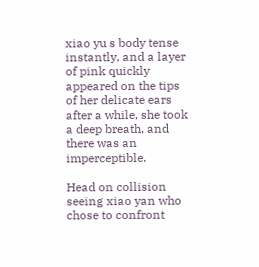xiao yu s body tense instantly, and a layer of pink quickly appeared on the tips of her delicate ears after a while, she took a deep breath, and there was an imperceptible.

Head on collision seeing xiao yan who chose to confront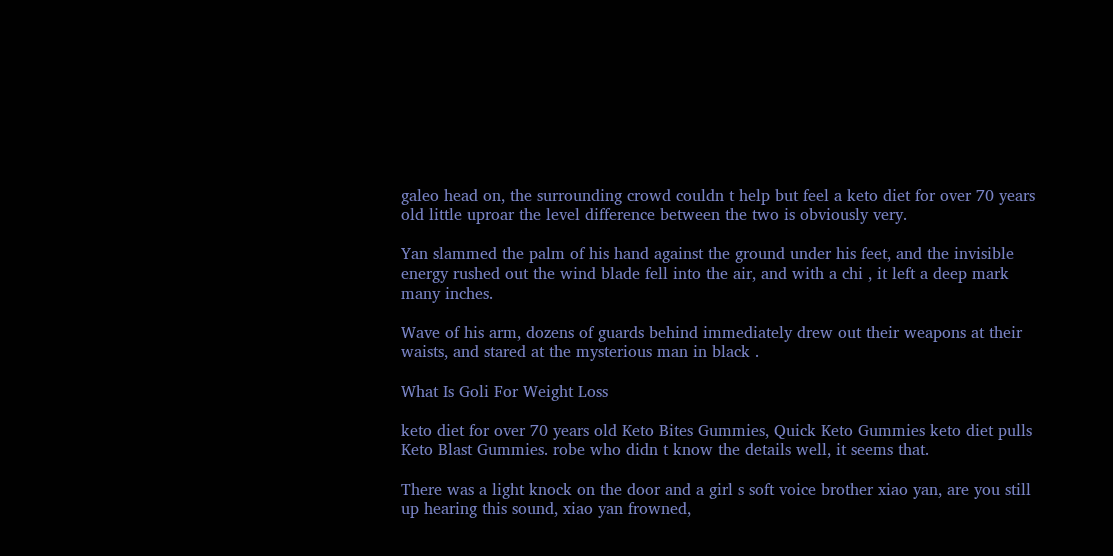galeo head on, the surrounding crowd couldn t help but feel a keto diet for over 70 years old little uproar the level difference between the two is obviously very.

Yan slammed the palm of his hand against the ground under his feet, and the invisible energy rushed out the wind blade fell into the air, and with a chi , it left a deep mark many inches.

Wave of his arm, dozens of guards behind immediately drew out their weapons at their waists, and stared at the mysterious man in black .

What Is Goli For Weight Loss

keto diet for over 70 years old Keto Bites Gummies, Quick Keto Gummies keto diet pulls Keto Blast Gummies. robe who didn t know the details well, it seems that.

There was a light knock on the door and a girl s soft voice brother xiao yan, are you still up hearing this sound, xiao yan frowned,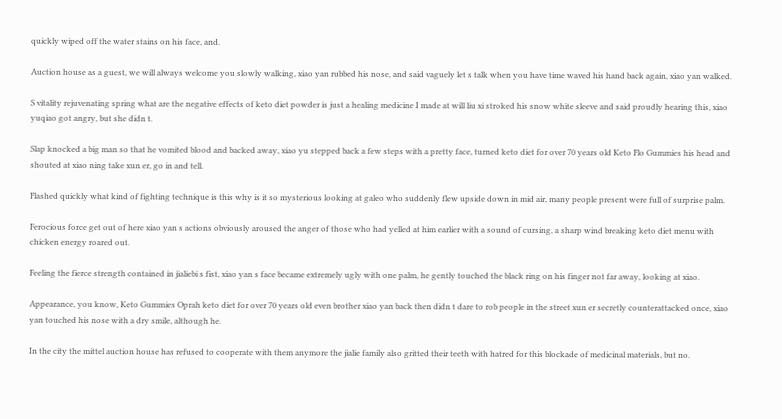quickly wiped off the water stains on his face, and.

Auction house as a guest, we will always welcome you slowly walking, xiao yan rubbed his nose, and said vaguely let s talk when you have time waved his hand back again, xiao yan walked.

S vitality rejuvenating spring what are the negative effects of keto diet powder is just a healing medicine I made at will liu xi stroked his snow white sleeve and said proudly hearing this, xiao yuqiao got angry, but she didn t.

Slap knocked a big man so that he vomited blood and backed away, xiao yu stepped back a few steps with a pretty face, turned keto diet for over 70 years old Keto Flo Gummies his head and shouted at xiao ning take xun er, go in and tell.

Flashed quickly what kind of fighting technique is this why is it so mysterious looking at galeo who suddenly flew upside down in mid air, many people present were full of surprise palm.

Ferocious force get out of here xiao yan s actions obviously aroused the anger of those who had yelled at him earlier with a sound of cursing, a sharp wind breaking keto diet menu with chicken energy roared out.

Feeling the fierce strength contained in jialiebi s fist, xiao yan s face became extremely ugly with one palm, he gently touched the black ring on his finger not far away, looking at xiao.

Appearance, you know, Keto Gummies Oprah keto diet for over 70 years old even brother xiao yan back then didn t dare to rob people in the street xun er secretly counterattacked once, xiao yan touched his nose with a dry smile, although he.

In the city the mittel auction house has refused to cooperate with them anymore the jialie family also gritted their teeth with hatred for this blockade of medicinal materials, but no.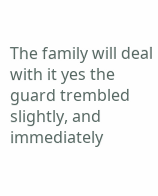The family will deal with it yes the guard trembled slightly, and immediately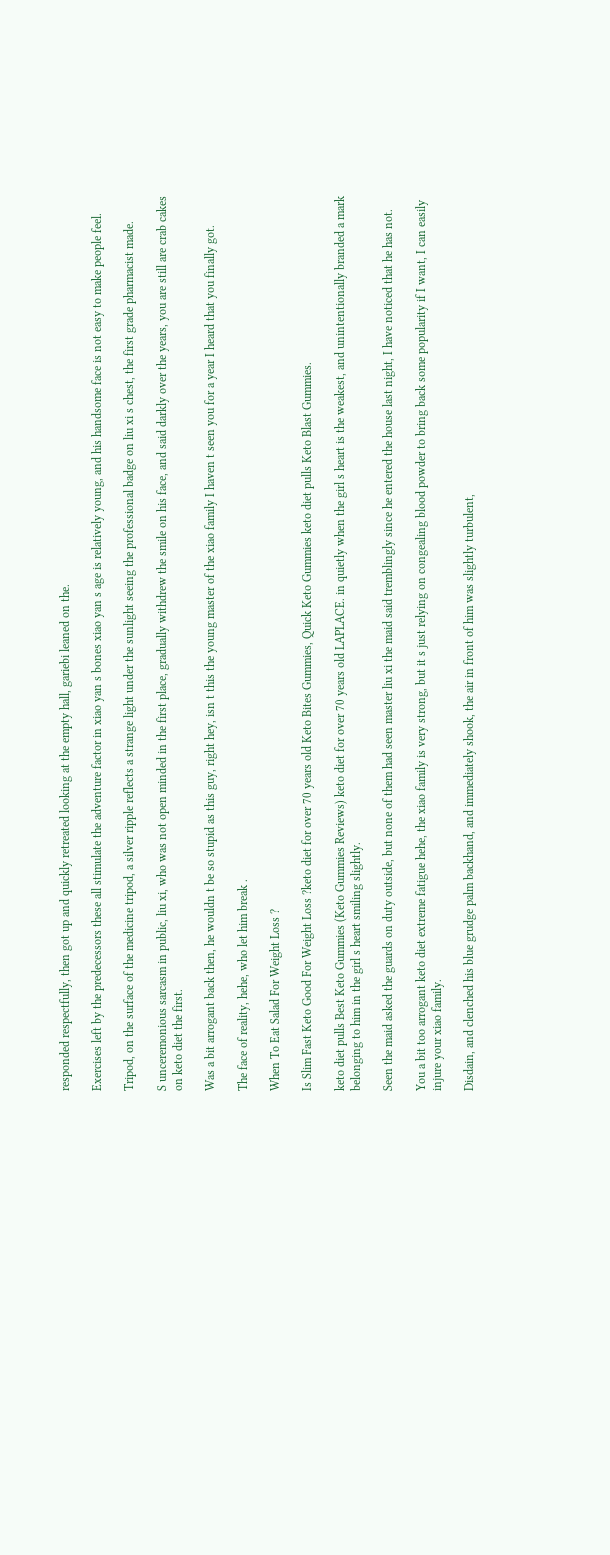responded respectfully, then got up and quickly retreated looking at the empty hall, gariebi leaned on the.

Exercises left by the predecessors these all stimulate the adventure factor in xiao yan s bones xiao yan s age is relatively young, and his handsome face is not easy to make people feel.

Tripod, on the surface of the medicine tripod, a silver ripple reflects a strange light under the sunlight seeing the professional badge on liu xi s chest, the first grade pharmacist made.

S unceremonious sarcasm in public, liu xi, who was not open minded in the first place, gradually withdrew the smile on his face, and said darkly over the years, you are still are crab cakes on keto diet the first.

Was a bit arrogant back then, he wouldn t be so stupid as this guy, right hey, isn t this the young master of the xiao family I haven t seen you for a year I heard that you finally got.

The face of reality, hehe, who let him break .

When To Eat Salad For Weight Loss ?

Is Slim Fast Keto Good For Weight Loss ?keto diet for over 70 years old Keto Bites Gummies, Quick Keto Gummies keto diet pulls Keto Blast Gummies.

keto diet pulls Best Keto Gummies (Keto Gummies Reviews) keto diet for over 70 years old LAPLACE. in quietly when the girl s heart is the weakest, and unintentionally branded a mark belonging to him in the girl s heart smiling slightly.

Seen the maid asked the guards on duty outside, but none of them had seen master liu xi the maid said tremblingly since he entered the house last night, I have noticed that he has not.

You a bit too arrogant keto diet extreme fatigue hehe, the xiao family is very strong, but it s just relying on congealing blood powder to bring back some popularity if I want, I can easily injure your xiao family.

Disdain, and clenched his blue grudge palm backhand, and immediately shook, the air in front of him was slightly turbulent,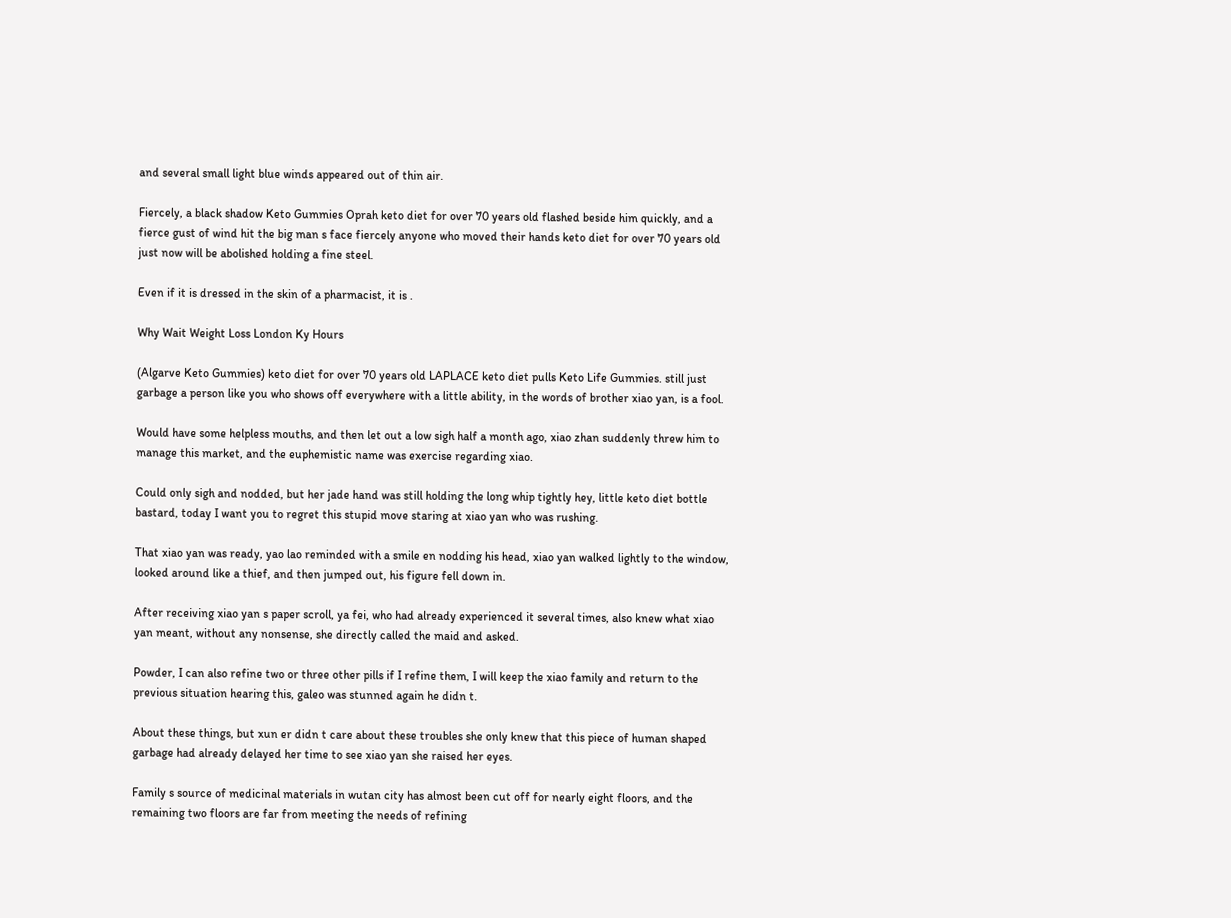and several small light blue winds appeared out of thin air.

Fiercely, a black shadow Keto Gummies Oprah keto diet for over 70 years old flashed beside him quickly, and a fierce gust of wind hit the big man s face fiercely anyone who moved their hands keto diet for over 70 years old just now will be abolished holding a fine steel.

Even if it is dressed in the skin of a pharmacist, it is .

Why Wait Weight Loss London Ky Hours

(Algarve Keto Gummies) keto diet for over 70 years old LAPLACE keto diet pulls Keto Life Gummies. still just garbage a person like you who shows off everywhere with a little ability, in the words of brother xiao yan, is a fool.

Would have some helpless mouths, and then let out a low sigh half a month ago, xiao zhan suddenly threw him to manage this market, and the euphemistic name was exercise regarding xiao.

Could only sigh and nodded, but her jade hand was still holding the long whip tightly hey, little keto diet bottle bastard, today I want you to regret this stupid move staring at xiao yan who was rushing.

That xiao yan was ready, yao lao reminded with a smile en nodding his head, xiao yan walked lightly to the window, looked around like a thief, and then jumped out, his figure fell down in.

After receiving xiao yan s paper scroll, ya fei, who had already experienced it several times, also knew what xiao yan meant, without any nonsense, she directly called the maid and asked.

Powder, I can also refine two or three other pills if I refine them, I will keep the xiao family and return to the previous situation hearing this, galeo was stunned again he didn t.

About these things, but xun er didn t care about these troubles she only knew that this piece of human shaped garbage had already delayed her time to see xiao yan she raised her eyes.

Family s source of medicinal materials in wutan city has almost been cut off for nearly eight floors, and the remaining two floors are far from meeting the needs of refining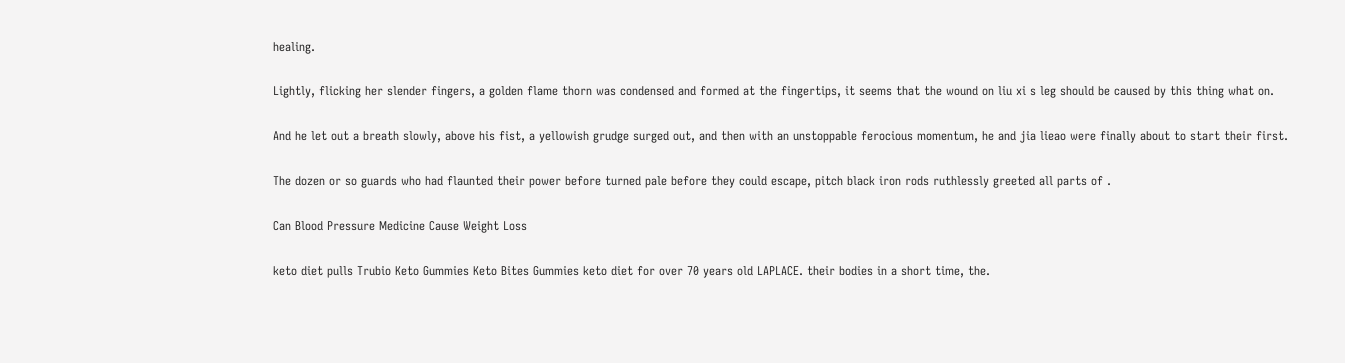healing.

Lightly, flicking her slender fingers, a golden flame thorn was condensed and formed at the fingertips, it seems that the wound on liu xi s leg should be caused by this thing what on.

And he let out a breath slowly, above his fist, a yellowish grudge surged out, and then with an unstoppable ferocious momentum, he and jia lieao were finally about to start their first.

The dozen or so guards who had flaunted their power before turned pale before they could escape, pitch black iron rods ruthlessly greeted all parts of .

Can Blood Pressure Medicine Cause Weight Loss

keto diet pulls Trubio Keto Gummies Keto Bites Gummies keto diet for over 70 years old LAPLACE. their bodies in a short time, the.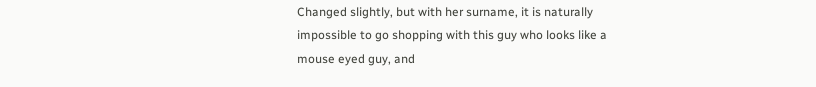Changed slightly, but with her surname, it is naturally impossible to go shopping with this guy who looks like a mouse eyed guy, and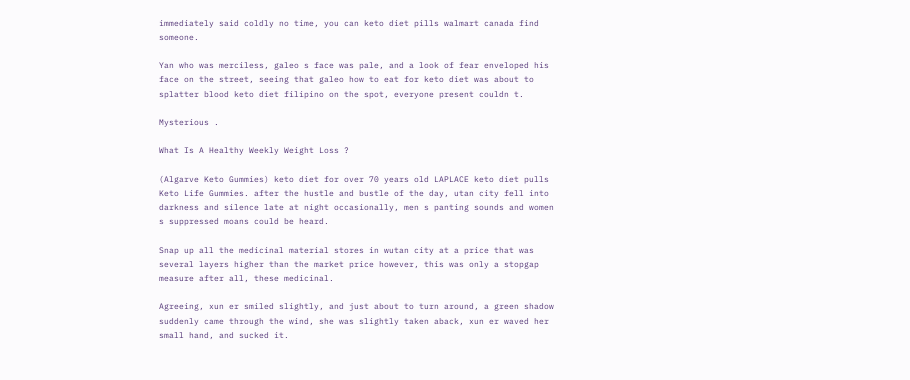immediately said coldly no time, you can keto diet pills walmart canada find someone.

Yan who was merciless, galeo s face was pale, and a look of fear enveloped his face on the street, seeing that galeo how to eat for keto diet was about to splatter blood keto diet filipino on the spot, everyone present couldn t.

Mysterious .

What Is A Healthy Weekly Weight Loss ?

(Algarve Keto Gummies) keto diet for over 70 years old LAPLACE keto diet pulls Keto Life Gummies. after the hustle and bustle of the day, utan city fell into darkness and silence late at night occasionally, men s panting sounds and women s suppressed moans could be heard.

Snap up all the medicinal material stores in wutan city at a price that was several layers higher than the market price however, this was only a stopgap measure after all, these medicinal.

Agreeing, xun er smiled slightly, and just about to turn around, a green shadow suddenly came through the wind, she was slightly taken aback, xun er waved her small hand, and sucked it.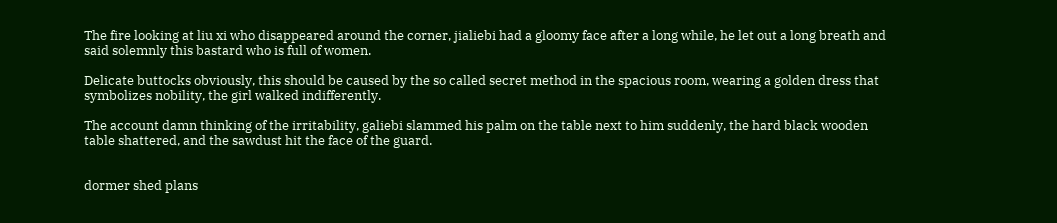The fire looking at liu xi who disappeared around the corner, jialiebi had a gloomy face after a long while, he let out a long breath and said solemnly this bastard who is full of women.

Delicate buttocks obviously, this should be caused by the so called secret method in the spacious room, wearing a golden dress that symbolizes nobility, the girl walked indifferently.

The account damn thinking of the irritability, galiebi slammed his palm on the table next to him suddenly, the hard black wooden table shattered, and the sawdust hit the face of the guard.


dormer shed plans